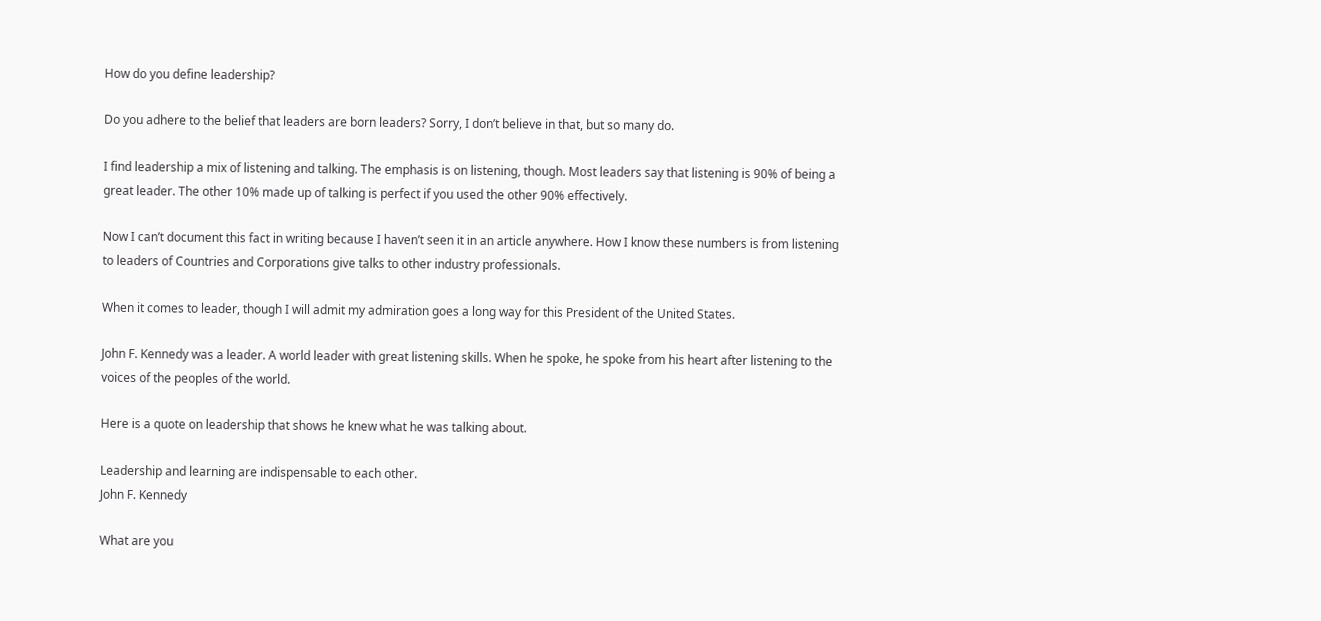How do you define leadership?

Do you adhere to the belief that leaders are born leaders? Sorry, I don’t believe in that, but so many do.

I find leadership a mix of listening and talking. The emphasis is on listening, though. Most leaders say that listening is 90% of being a great leader. The other 10% made up of talking is perfect if you used the other 90% effectively.

Now I can’t document this fact in writing because I haven’t seen it in an article anywhere. How I know these numbers is from listening to leaders of Countries and Corporations give talks to other industry professionals.

When it comes to leader, though I will admit my admiration goes a long way for this President of the United States.

John F. Kennedy was a leader. A world leader with great listening skills. When he spoke, he spoke from his heart after listening to the voices of the peoples of the world.

Here is a quote on leadership that shows he knew what he was talking about.

Leadership and learning are indispensable to each other.
John F. Kennedy

What are you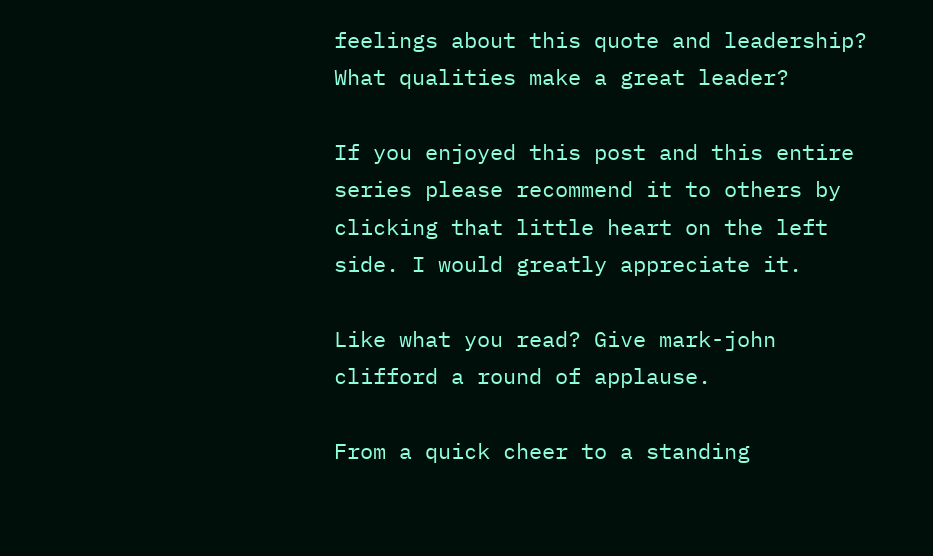feelings about this quote and leadership? What qualities make a great leader?

If you enjoyed this post and this entire series please recommend it to others by clicking that little heart on the left side. I would greatly appreciate it.

Like what you read? Give mark-john clifford a round of applause.

From a quick cheer to a standing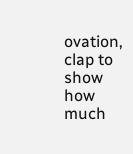ovation, clap to show how much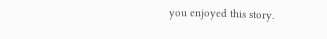you enjoyed this story.